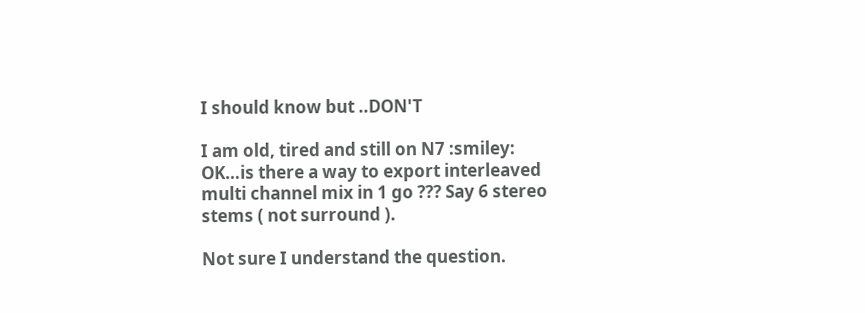I should know but ..DON'T

I am old, tired and still on N7 :smiley:
OK…is there a way to export interleaved multi channel mix in 1 go ??? Say 6 stereo stems ( not surround ).

Not sure I understand the question.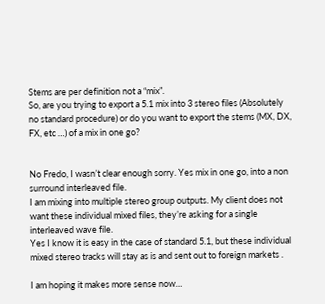Stems are per definition not a “mix”.
So, are you trying to export a 5.1 mix into 3 stereo files (Absolutely no standard procedure) or do you want to export the stems (MX, DX, FX, etc …) of a mix in one go?


No Fredo, I wasn’t clear enough sorry. Yes mix in one go, into a non surround interleaved file.
I am mixing into multiple stereo group outputs. My client does not want these individual mixed files, they’re asking for a single interleaved wave file.
Yes I know it is easy in the case of standard 5.1, but these individual mixed stereo tracks will stay as is and sent out to foreign markets .

I am hoping it makes more sense now…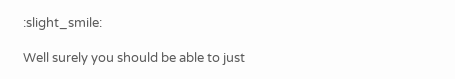:slight_smile:

Well surely you should be able to just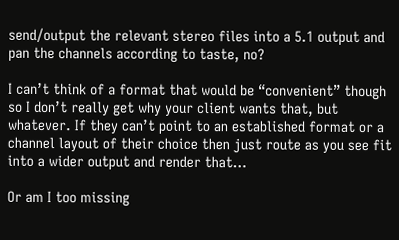send/output the relevant stereo files into a 5.1 output and pan the channels according to taste, no?

I can’t think of a format that would be “convenient” though so I don’t really get why your client wants that, but whatever. If they can’t point to an established format or a channel layout of their choice then just route as you see fit into a wider output and render that…

Or am I too missing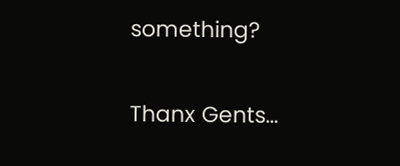something?

Thanx Gents…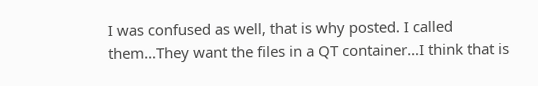I was confused as well, that is why posted. I called them…They want the files in a QT container…I think that is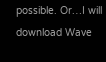possible. Or…I will download Wave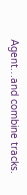Agent…and combine tracks.